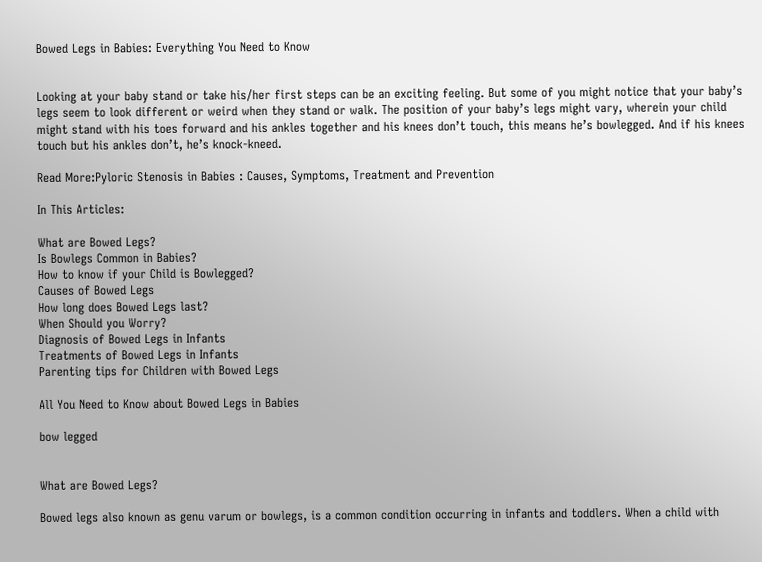Bowed Legs in Babies: Everything You Need to Know


Looking at your baby stand or take his/her first steps can be an exciting feeling. But some of you might notice that your baby’s legs seem to look different or weird when they stand or walk. The position of your baby’s legs might vary, wherein your child might stand with his toes forward and his ankles together and his knees don’t touch, this means he’s bowlegged. And if his knees touch but his ankles don’t, he’s knock-kneed.

Read More:Pyloric Stenosis in Babies : Causes, Symptoms, Treatment and Prevention

In This Articles:

What are Bowed Legs?
Is Bowlegs Common in Babies?
How to know if your Child is Bowlegged?
Causes of Bowed Legs
How long does Bowed Legs last?
When Should you Worry?
Diagnosis of Bowed Legs in Infants
Treatments of Bowed Legs in Infants
Parenting tips for Children with Bowed Legs

All You Need to Know about Bowed Legs in Babies

bow legged


What are Bowed Legs?

Bowed legs also known as genu varum or bowlegs, is a common condition occurring in infants and toddlers. When a child with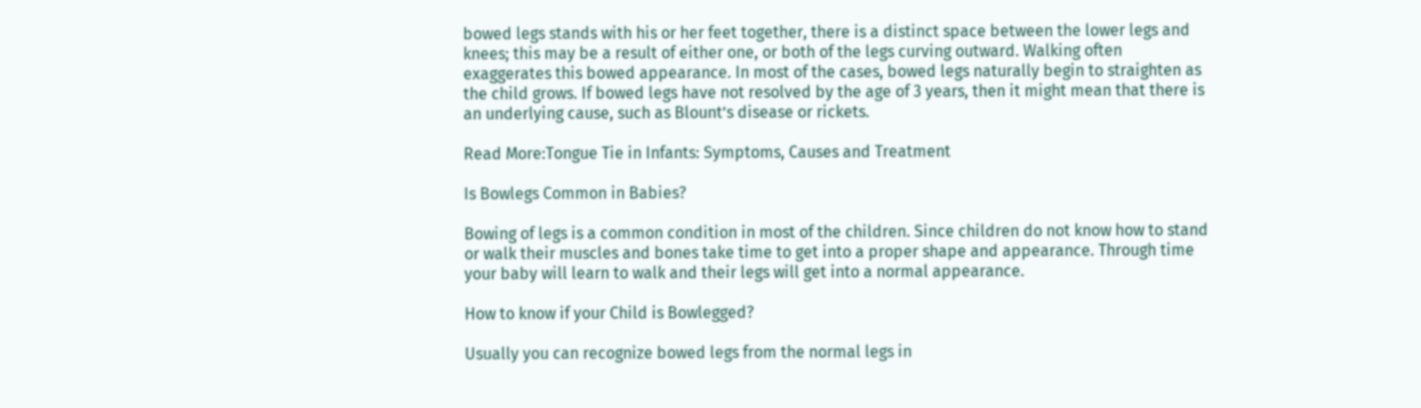bowed legs stands with his or her feet together, there is a distinct space between the lower legs and knees; this may be a result of either one, or both of the legs curving outward. Walking often exaggerates this bowed appearance. In most of the cases, bowed legs naturally begin to straighten as the child grows. If bowed legs have not resolved by the age of 3 years, then it might mean that there is an underlying cause, such as Blount’s disease or rickets.

Read More:Tongue Tie in Infants: Symptoms, Causes and Treatment

Is Bowlegs Common in Babies?

Bowing of legs is a common condition in most of the children. Since children do not know how to stand or walk their muscles and bones take time to get into a proper shape and appearance. Through time your baby will learn to walk and their legs will get into a normal appearance.

How to know if your Child is Bowlegged?

Usually you can recognize bowed legs from the normal legs in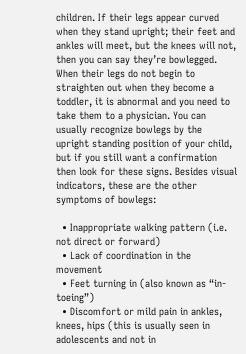children. If their legs appear curved when they stand upright; their feet and ankles will meet, but the knees will not, then you can say they’re bowlegged. When their legs do not begin to straighten out when they become a toddler, it is abnormal and you need to take them to a physician. You can usually recognize bowlegs by the upright standing position of your child, but if you still want a confirmation then look for these signs. Besides visual indicators, these are the other symptoms of bowlegs:

  • Inappropriate walking pattern (i.e. not direct or forward)
  • Lack of coordination in the movement
  • Feet turning in (also known as “in-toeing”)
  • Discomfort or mild pain in ankles, knees, hips (this is usually seen in adolescents and not in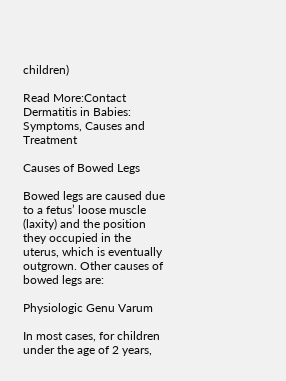children)

Read More:Contact Dermatitis in Babies: Symptoms, Causes and Treatment

Causes of Bowed Legs

Bowed legs are caused due to a fetus’ loose muscle (laxity) and the position they occupied in the uterus, which is eventually outgrown. Other causes of bowed legs are:

Physiologic Genu Varum

In most cases, for children under the age of 2 years,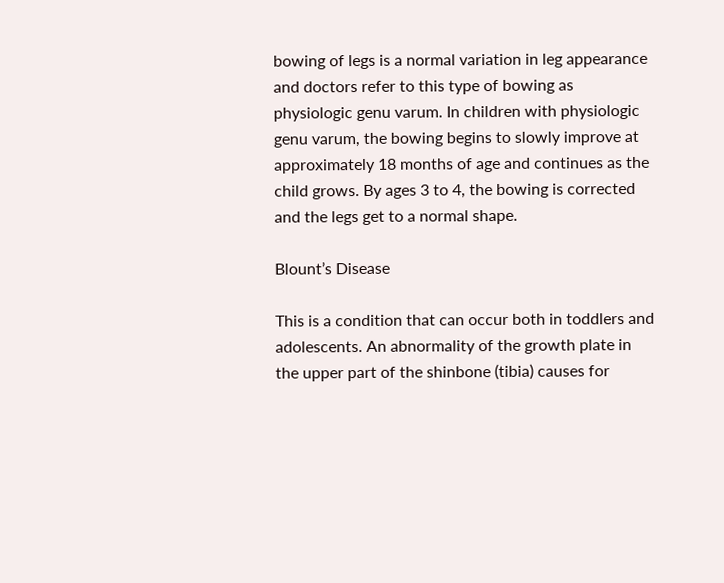bowing of legs is a normal variation in leg appearance and doctors refer to this type of bowing as physiologic genu varum. In children with physiologic genu varum, the bowing begins to slowly improve at approximately 18 months of age and continues as the child grows. By ages 3 to 4, the bowing is corrected and the legs get to a normal shape.

Blount’s Disease

This is a condition that can occur both in toddlers and adolescents. An abnormality of the growth plate in the upper part of the shinbone (tibia) causes for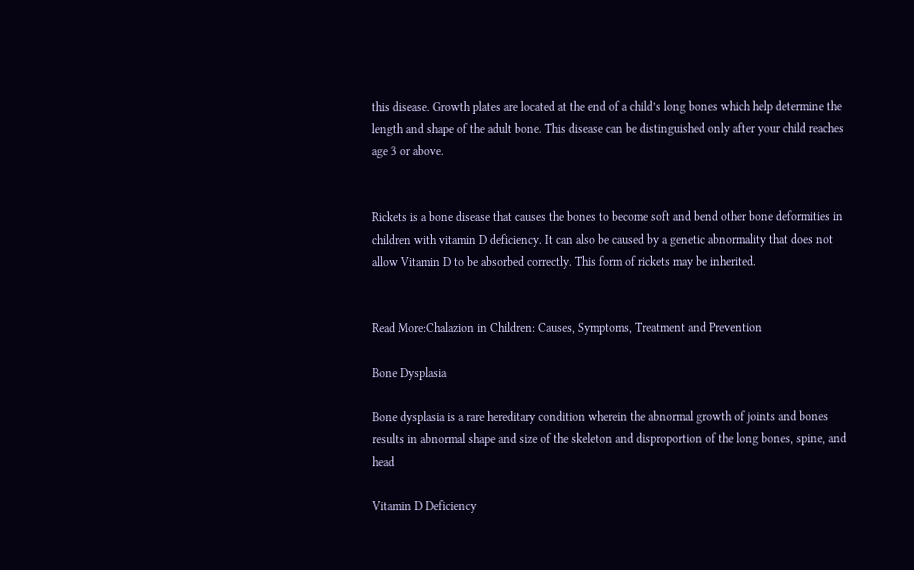this disease. Growth plates are located at the end of a child’s long bones which help determine the length and shape of the adult bone. This disease can be distinguished only after your child reaches age 3 or above.


Rickets is a bone disease that causes the bones to become soft and bend other bone deformities in children with vitamin D deficiency. It can also be caused by a genetic abnormality that does not allow Vitamin D to be absorbed correctly. This form of rickets may be inherited.


Read More:Chalazion in Children: Causes, Symptoms, Treatment and Prevention

Bone Dysplasia

Bone dysplasia is a rare hereditary condition wherein the abnormal growth of joints and bones results in abnormal shape and size of the skeleton and disproportion of the long bones, spine, and head

Vitamin D Deficiency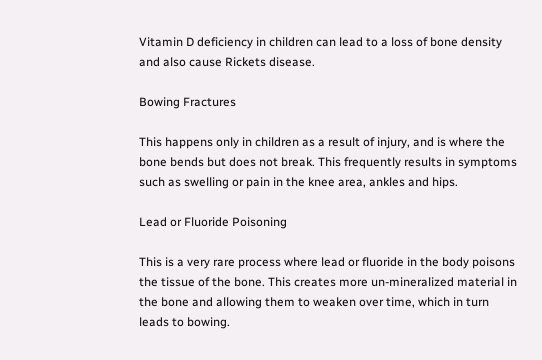Vitamin D deficiency in children can lead to a loss of bone density and also cause Rickets disease.

Bowing Fractures

This happens only in children as a result of injury, and is where the bone bends but does not break. This frequently results in symptoms such as swelling or pain in the knee area, ankles and hips.

Lead or Fluoride Poisoning

This is a very rare process where lead or fluoride in the body poisons the tissue of the bone. This creates more un-mineralized material in the bone and allowing them to weaken over time, which in turn leads to bowing.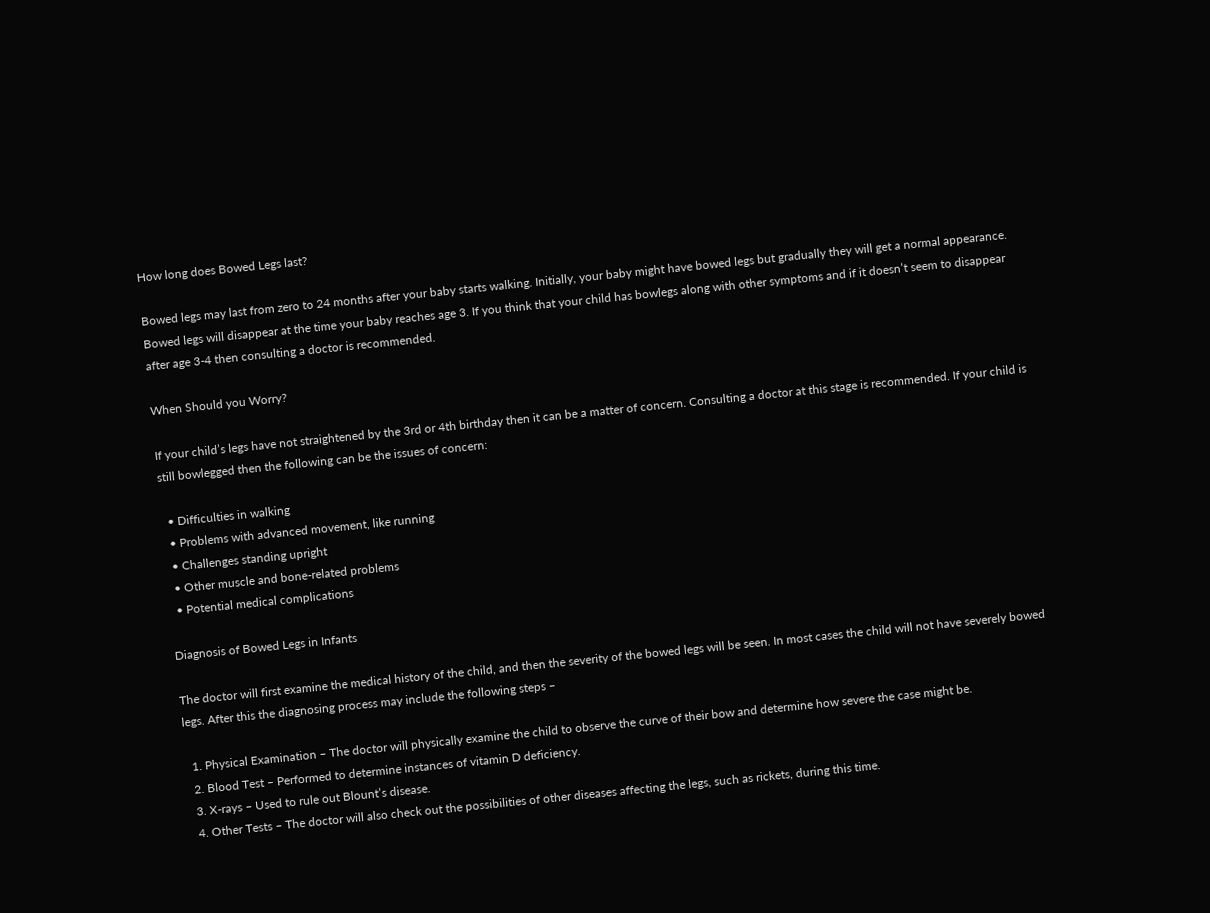How long does Bowed Legs last?

Bowed legs may last from zero to 24 months after your baby starts walking. Initially, your baby might have bowed legs but gradually they will get a normal appearance. Bowed legs will disappear at the time your baby reaches age 3. If you think that your child has bowlegs along with other symptoms and if it doesn’t seem to disappear after age 3-4 then consulting a doctor is recommended.

When Should you Worry?

If your child’s legs have not straightened by the 3rd or 4th birthday then it can be a matter of concern. Consulting a doctor at this stage is recommended. If your child is still bowlegged then the following can be the issues of concern:

  • Difficulties in walking
  • Problems with advanced movement, like running
  • Challenges standing upright
  • Other muscle and bone-related problems
  • Potential medical complications

Diagnosis of Bowed Legs in Infants

The doctor will first examine the medical history of the child, and then the severity of the bowed legs will be seen. In most cases the child will not have severely bowed legs. After this the diagnosing process may include the following steps –

  1. Physical Examination – The doctor will physically examine the child to observe the curve of their bow and determine how severe the case might be.
  2. Blood Test – Performed to determine instances of vitamin D deficiency.
  3. X-rays – Used to rule out Blount’s disease.
  4. Other Tests – The doctor will also check out the possibilities of other diseases affecting the legs, such as rickets, during this time.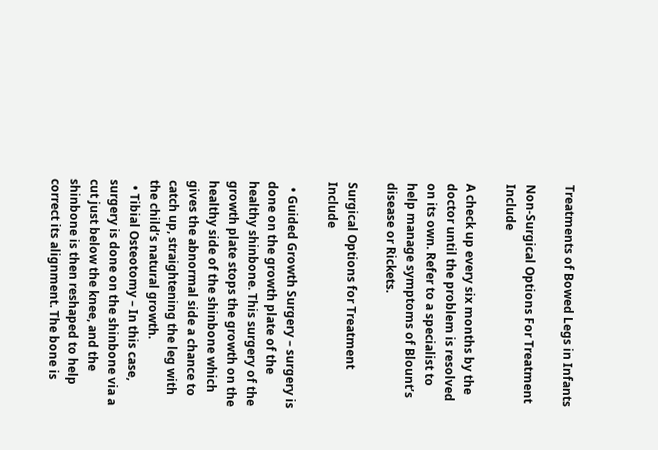Treatments of Bowed Legs in Infants

Non-Surgical Options For Treatment Include

A check up every six months by the doctor until the problem is resolved on its own. Refer to a specialist to help manage symptoms of Blount’s disease or Rickets.

Surgical Options for Treatment Include

  • Guided Growth Surgery – surgery is done on the growth plate of the healthy shinbone. This surgery of the growth plate stops the growth on the healthy side of the shinbone which gives the abnormal side a chance to catch up, straightening the leg with the child’s natural growth.
  • Tibial Osteotomy – In this case, surgery is done on the shinbone via a cut just below the knee, and the shinbone is then reshaped to help correct its alignment. The bone is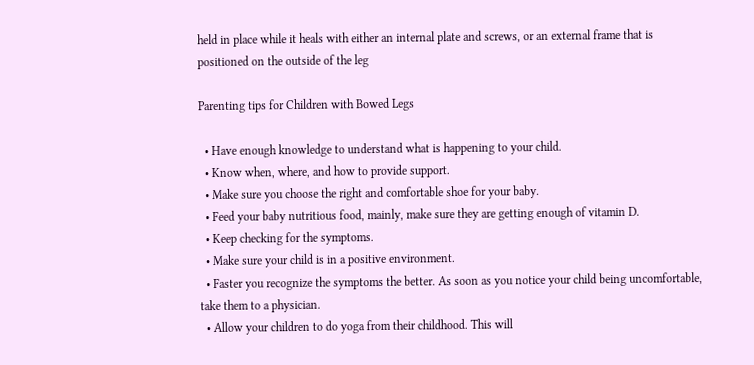held in place while it heals with either an internal plate and screws, or an external frame that is positioned on the outside of the leg

Parenting tips for Children with Bowed Legs

  • Have enough knowledge to understand what is happening to your child.
  • Know when, where, and how to provide support.
  • Make sure you choose the right and comfortable shoe for your baby.
  • Feed your baby nutritious food, mainly, make sure they are getting enough of vitamin D.
  • Keep checking for the symptoms.
  • Make sure your child is in a positive environment.
  • Faster you recognize the symptoms the better. As soon as you notice your child being uncomfortable, take them to a physician.
  • Allow your children to do yoga from their childhood. This will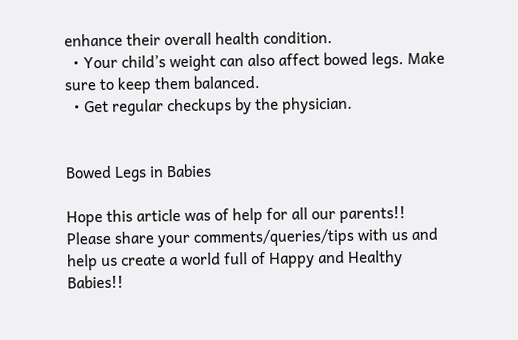enhance their overall health condition.
  • Your child’s weight can also affect bowed legs. Make sure to keep them balanced.
  • Get regular checkups by the physician.


Bowed Legs in Babies

Hope this article was of help for all our parents!! Please share your comments/queries/tips with us and help us create a world full of Happy and Healthy Babies!!